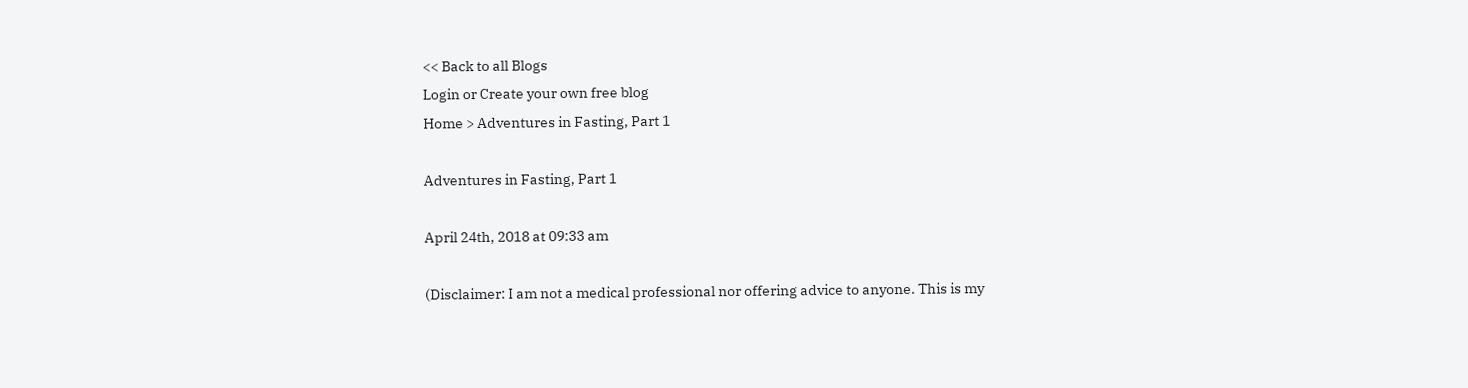<< Back to all Blogs
Login or Create your own free blog
Home > Adventures in Fasting, Part 1

Adventures in Fasting, Part 1

April 24th, 2018 at 09:33 am

(Disclaimer: I am not a medical professional nor offering advice to anyone. This is my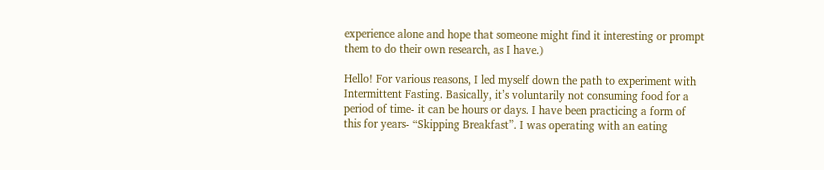experience alone and hope that someone might find it interesting or prompt them to do their own research, as I have.)

Hello! For various reasons, I led myself down the path to experiment with Intermittent Fasting. Basically, it’s voluntarily not consuming food for a period of time- it can be hours or days. I have been practicing a form of this for years- “Skipping Breakfast”. I was operating with an eating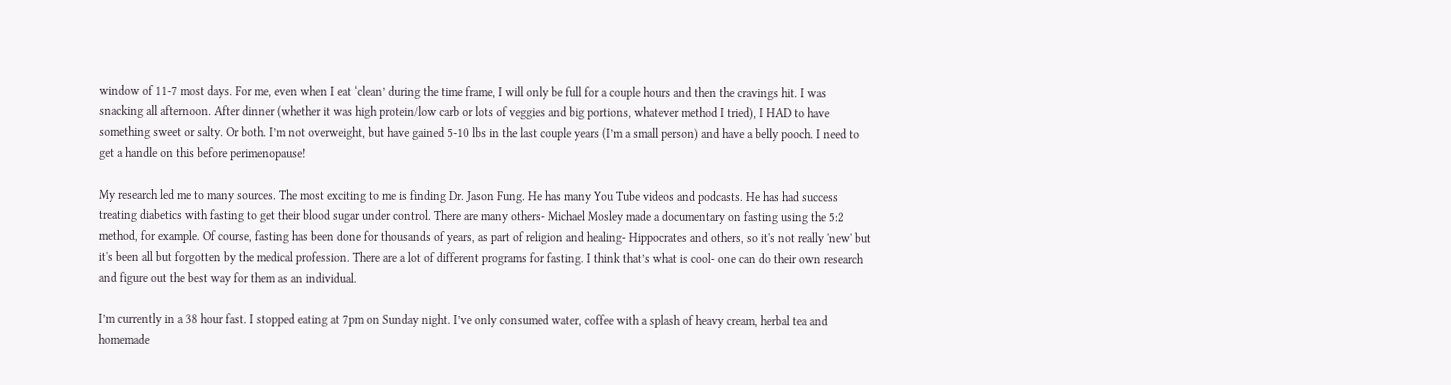window of 11-7 most days. For me, even when I eat ‘clean’ during the time frame, I will only be full for a couple hours and then the cravings hit. I was snacking all afternoon. After dinner (whether it was high protein/low carb or lots of veggies and big portions, whatever method I tried), I HAD to have something sweet or salty. Or both. I’m not overweight, but have gained 5-10 lbs in the last couple years (I’m a small person) and have a belly pooch. I need to get a handle on this before perimenopause!

My research led me to many sources. The most exciting to me is finding Dr. Jason Fung. He has many You Tube videos and podcasts. He has had success treating diabetics with fasting to get their blood sugar under control. There are many others- Michael Mosley made a documentary on fasting using the 5:2 method, for example. Of course, fasting has been done for thousands of years, as part of religion and healing- Hippocrates and others, so it's not really 'new' but it's been all but forgotten by the medical profession. There are a lot of different programs for fasting. I think that’s what is cool- one can do their own research and figure out the best way for them as an individual.

I’m currently in a 38 hour fast. I stopped eating at 7pm on Sunday night. I’ve only consumed water, coffee with a splash of heavy cream, herbal tea and homemade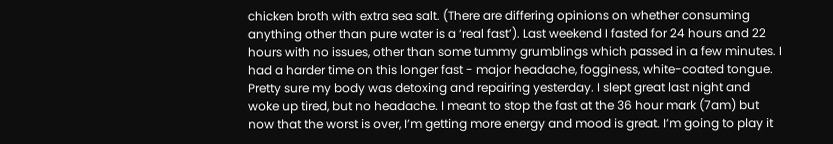chicken broth with extra sea salt. (There are differing opinions on whether consuming anything other than pure water is a ‘real fast’). Last weekend I fasted for 24 hours and 22 hours with no issues, other than some tummy grumblings which passed in a few minutes. I had a harder time on this longer fast - major headache, fogginess, white-coated tongue. Pretty sure my body was detoxing and repairing yesterday. I slept great last night and woke up tired, but no headache. I meant to stop the fast at the 36 hour mark (7am) but now that the worst is over, I’m getting more energy and mood is great. I’m going to play it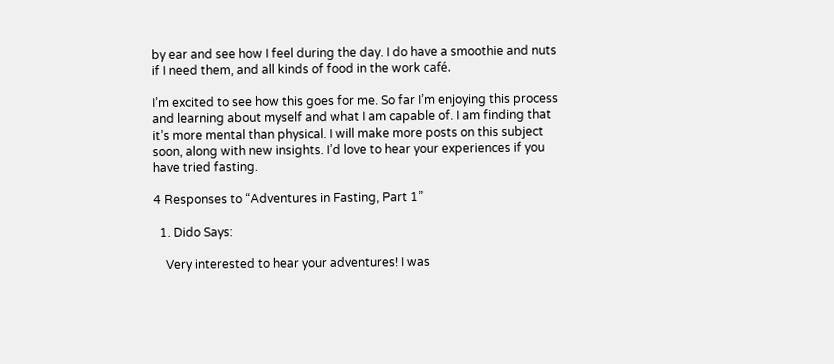by ear and see how I feel during the day. I do have a smoothie and nuts if I need them, and all kinds of food in the work café.

I’m excited to see how this goes for me. So far I’m enjoying this process and learning about myself and what I am capable of. I am finding that it’s more mental than physical. I will make more posts on this subject soon, along with new insights. I’d love to hear your experiences if you have tried fasting.

4 Responses to “Adventures in Fasting, Part 1”

  1. Dido Says:

    Very interested to hear your adventures! I was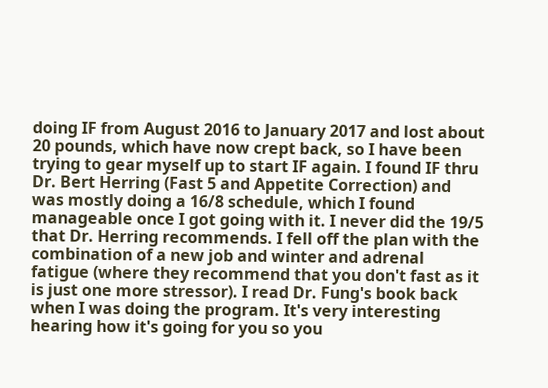doing IF from August 2016 to January 2017 and lost about 20 pounds, which have now crept back, so I have been trying to gear myself up to start IF again. I found IF thru Dr. Bert Herring (Fast 5 and Appetite Correction) and was mostly doing a 16/8 schedule, which I found manageable once I got going with it. I never did the 19/5 that Dr. Herring recommends. I fell off the plan with the combination of a new job and winter and adrenal fatigue (where they recommend that you don't fast as it is just one more stressor). I read Dr. Fung's book back when I was doing the program. It's very interesting hearing how it's going for you so you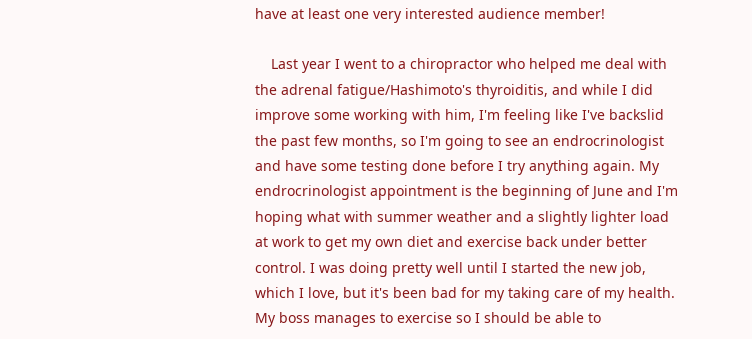have at least one very interested audience member!

    Last year I went to a chiropractor who helped me deal with the adrenal fatigue/Hashimoto's thyroiditis, and while I did improve some working with him, I'm feeling like I've backslid the past few months, so I'm going to see an endrocrinologist and have some testing done before I try anything again. My endrocrinologist appointment is the beginning of June and I'm hoping what with summer weather and a slightly lighter load at work to get my own diet and exercise back under better control. I was doing pretty well until I started the new job, which I love, but it's been bad for my taking care of my health. My boss manages to exercise so I should be able to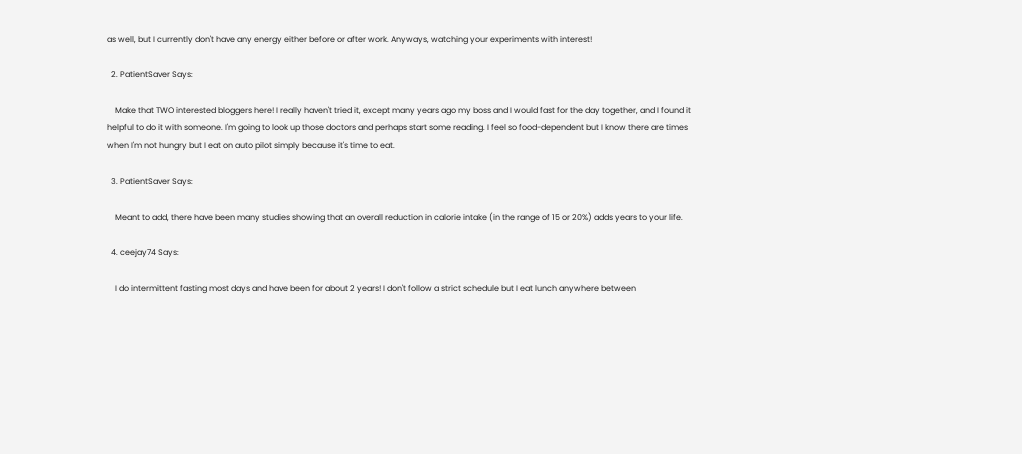as well, but I currently don't have any energy either before or after work. Anyways, watching your experiments with interest!

  2. PatientSaver Says:

    Make that TWO interested bloggers here! I really haven't tried it, except many years ago my boss and I would fast for the day together, and I found it helpful to do it with someone. I'm going to look up those doctors and perhaps start some reading. I feel so food-dependent but I know there are times when I'm not hungry but I eat on auto pilot simply because it's time to eat.

  3. PatientSaver Says:

    Meant to add, there have been many studies showing that an overall reduction in calorie intake (in the range of 15 or 20%) adds years to your life.

  4. ceejay74 Says:

    I do intermittent fasting most days and have been for about 2 years! I don't follow a strict schedule but I eat lunch anywhere between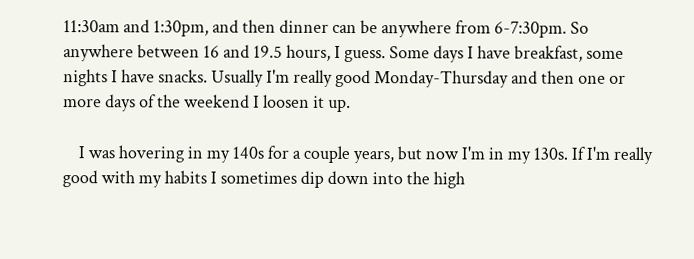11:30am and 1:30pm, and then dinner can be anywhere from 6-7:30pm. So anywhere between 16 and 19.5 hours, I guess. Some days I have breakfast, some nights I have snacks. Usually I'm really good Monday-Thursday and then one or more days of the weekend I loosen it up.

    I was hovering in my 140s for a couple years, but now I'm in my 130s. If I'm really good with my habits I sometimes dip down into the high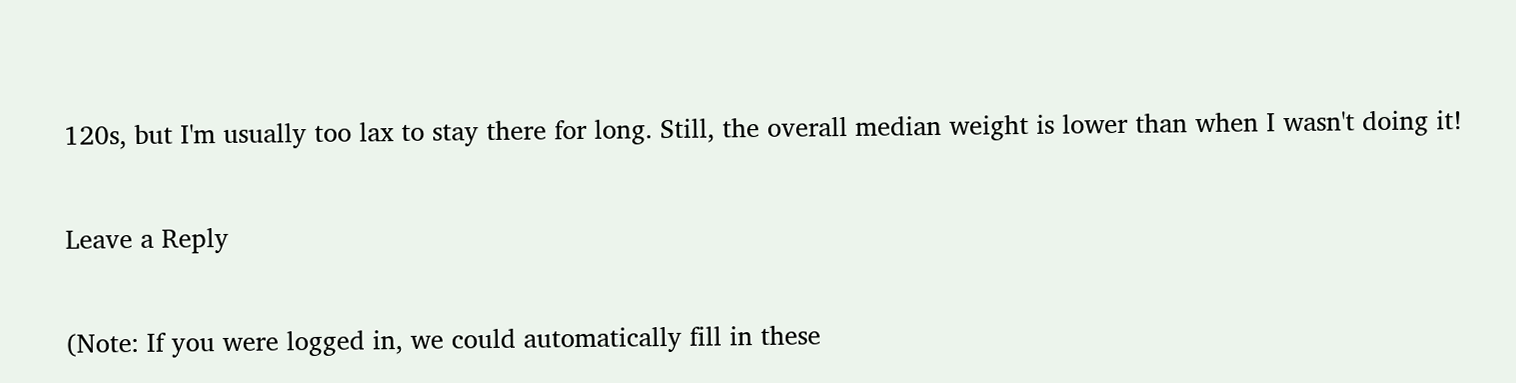120s, but I'm usually too lax to stay there for long. Still, the overall median weight is lower than when I wasn't doing it!

Leave a Reply

(Note: If you were logged in, we could automatically fill in these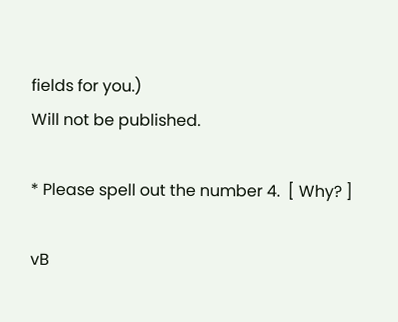fields for you.)
Will not be published.

* Please spell out the number 4.  [ Why? ]

vB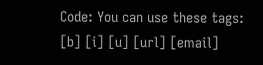Code: You can use these tags: [b] [i] [u] [url] [email]